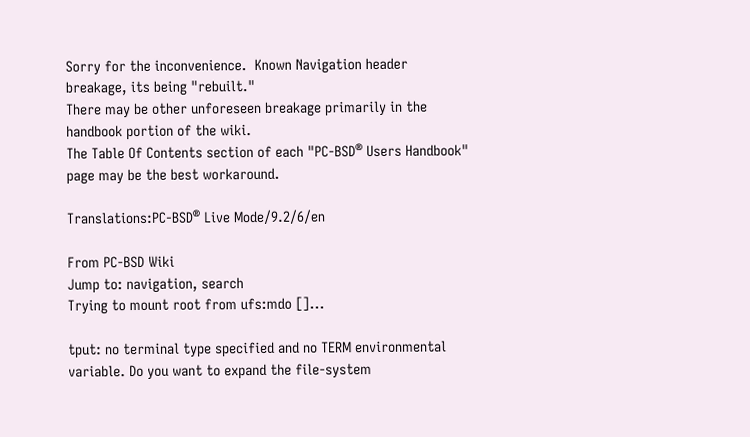Sorry for the inconvenience.  Known Navigation header breakage, its being "rebuilt."
There may be other unforeseen breakage primarily in the handbook portion of the wiki.
The Table Of Contents section of each "PC-BSD® Users Handbook" page may be the best workaround.

Translations:PC-BSD® Live Mode/9.2/6/en

From PC-BSD Wiki
Jump to: navigation, search
Trying to mount root from ufs:mdo []...

tput: no terminal type specified and no TERM environmental variable. Do you want to expand the file-system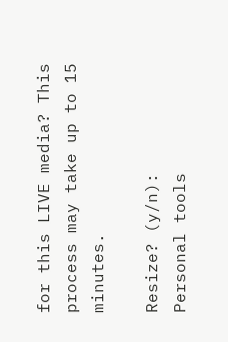for this LIVE media? This process may take up to 15 minutes.

Resize? (y/n):
Personal tools